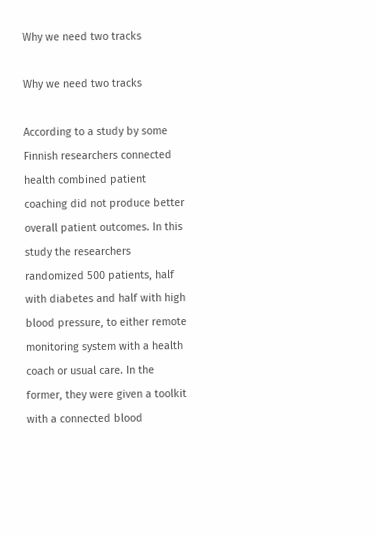Why we need two tracks

Why we need two tracks

According to a study by some Finnish researchers connected health combined patient coaching did not produce better overall patient outcomes. In this study the researchers randomized 500 patients, half with diabetes and half with high blood pressure, to either remote monitoring system with a health coach or usual care. In the former, they were given a toolkit with a connected blood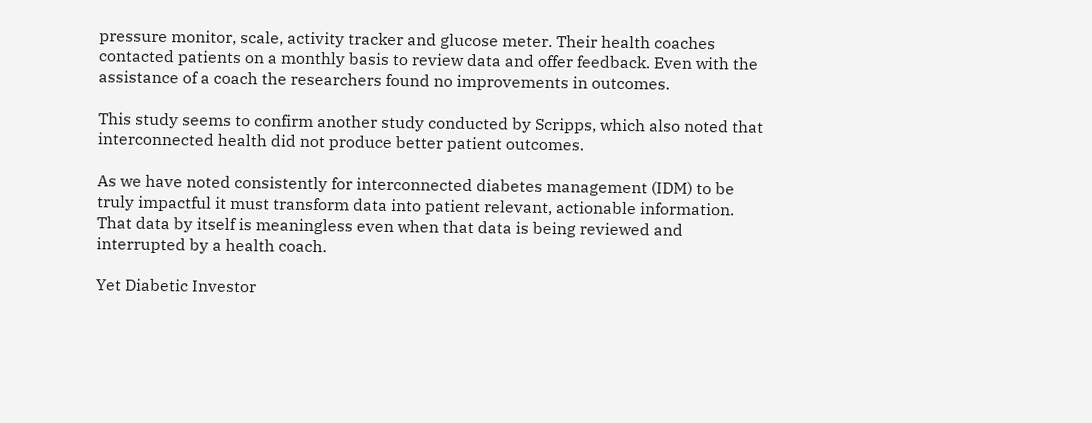pressure monitor, scale, activity tracker and glucose meter. Their health coaches contacted patients on a monthly basis to review data and offer feedback. Even with the assistance of a coach the researchers found no improvements in outcomes.

This study seems to confirm another study conducted by Scripps, which also noted that interconnected health did not produce better patient outcomes.

As we have noted consistently for interconnected diabetes management (IDM) to be truly impactful it must transform data into patient relevant, actionable information. That data by itself is meaningless even when that data is being reviewed and interrupted by a health coach.

Yet Diabetic Investor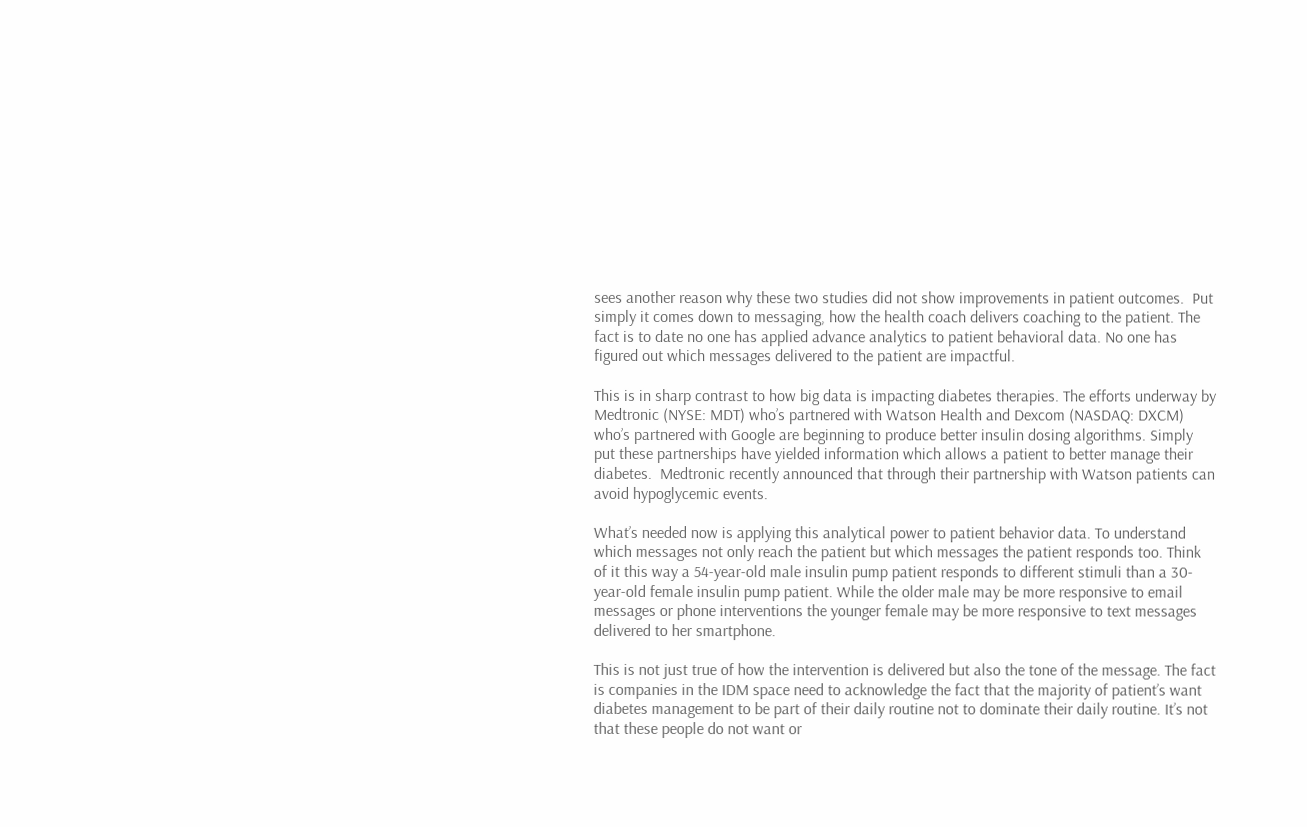sees another reason why these two studies did not show improvements in patient outcomes.  Put simply it comes down to messaging, how the health coach delivers coaching to the patient. The fact is to date no one has applied advance analytics to patient behavioral data. No one has figured out which messages delivered to the patient are impactful.

This is in sharp contrast to how big data is impacting diabetes therapies. The efforts underway by Medtronic (NYSE: MDT) who’s partnered with Watson Health and Dexcom (NASDAQ: DXCM) who’s partnered with Google are beginning to produce better insulin dosing algorithms. Simply put these partnerships have yielded information which allows a patient to better manage their diabetes.  Medtronic recently announced that through their partnership with Watson patients can avoid hypoglycemic events.

What’s needed now is applying this analytical power to patient behavior data. To understand which messages not only reach the patient but which messages the patient responds too. Think of it this way a 54-year-old male insulin pump patient responds to different stimuli than a 30-year-old female insulin pump patient. While the older male may be more responsive to email messages or phone interventions the younger female may be more responsive to text messages delivered to her smartphone.

This is not just true of how the intervention is delivered but also the tone of the message. The fact is companies in the IDM space need to acknowledge the fact that the majority of patient’s want diabetes management to be part of their daily routine not to dominate their daily routine. It’s not that these people do not want or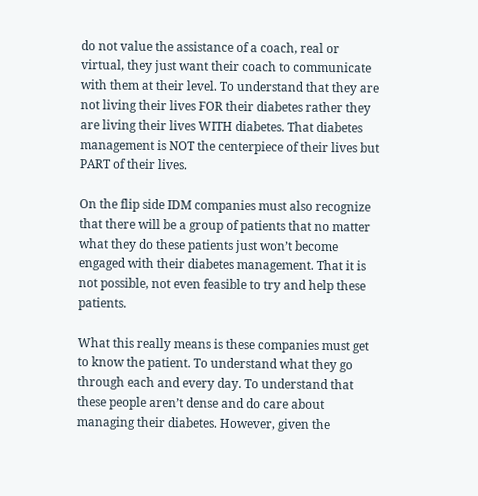do not value the assistance of a coach, real or virtual, they just want their coach to communicate with them at their level. To understand that they are not living their lives FOR their diabetes rather they are living their lives WITH diabetes. That diabetes management is NOT the centerpiece of their lives but PART of their lives.

On the flip side IDM companies must also recognize that there will be a group of patients that no matter what they do these patients just won’t become engaged with their diabetes management. That it is not possible, not even feasible to try and help these patients.

What this really means is these companies must get to know the patient. To understand what they go through each and every day. To understand that these people aren’t dense and do care about managing their diabetes. However, given the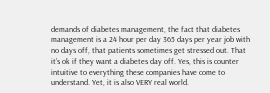demands of diabetes management, the fact that diabetes management is a 24 hour per day 365 days per year job with no days off, that patients sometimes get stressed out. That it’s ok if they want a diabetes day off. Yes, this is counter intuitive to everything these companies have come to understand. Yet, it is also VERY real world.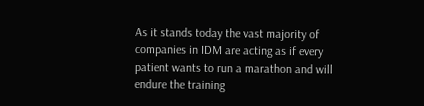As it stands today the vast majority of companies in IDM are acting as if every patient wants to run a marathon and will endure the training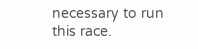necessary to run this race.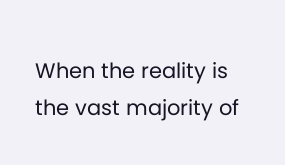When the reality is the vast majority of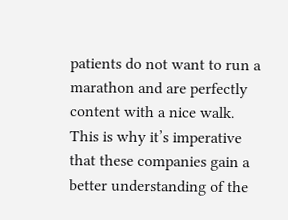patients do not want to run a marathon and are perfectly content with a nice walk. This is why it’s imperative that these companies gain a better understanding of the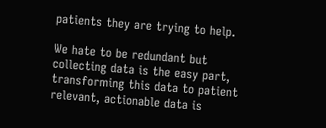patients they are trying to help.

We hate to be redundant but collecting data is the easy part, transforming this data to patient relevant, actionable data is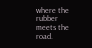where the rubber meets the road.